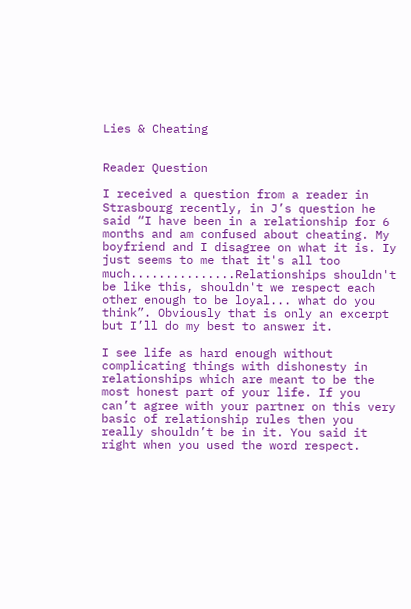Lies & Cheating


Reader Question

I received a question from a reader in Strasbourg recently, in J’s question he said “I have been in a relationship for 6 months and am confused about cheating. My boyfriend and I disagree on what it is. Iy just seems to me that it's all too much...............Relationships shouldn't be like this, shouldn't we respect each other enough to be loyal... what do you think”. Obviously that is only an excerpt but I’ll do my best to answer it.

I see life as hard enough without complicating things with dishonesty in relationships which are meant to be the most honest part of your life. If you can’t agree with your partner on this very basic of relationship rules then you really shouldn’t be in it. You said it right when you used the word respect.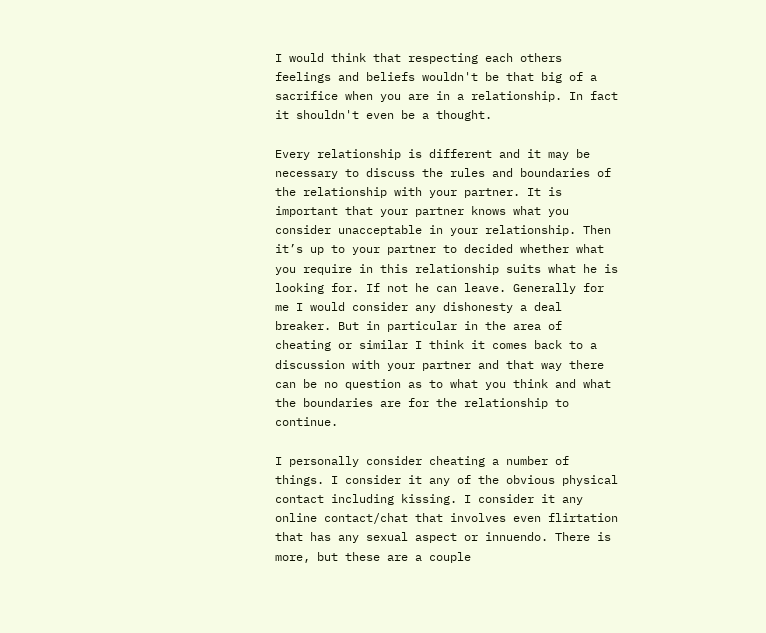I would think that respecting each others feelings and beliefs wouldn't be that big of a sacrifice when you are in a relationship. In fact it shouldn't even be a thought.

Every relationship is different and it may be necessary to discuss the rules and boundaries of the relationship with your partner. It is important that your partner knows what you consider unacceptable in your relationship. Then it’s up to your partner to decided whether what you require in this relationship suits what he is looking for. If not he can leave. Generally for me I would consider any dishonesty a deal breaker. But in particular in the area of cheating or similar I think it comes back to a discussion with your partner and that way there can be no question as to what you think and what the boundaries are for the relationship to continue.

I personally consider cheating a number of things. I consider it any of the obvious physical contact including kissing. I consider it any online contact/chat that involves even flirtation that has any sexual aspect or innuendo. There is more, but these are a couple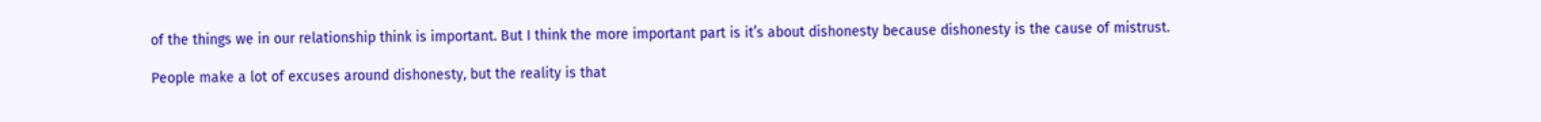of the things we in our relationship think is important. But I think the more important part is it’s about dishonesty because dishonesty is the cause of mistrust.

People make a lot of excuses around dishonesty, but the reality is that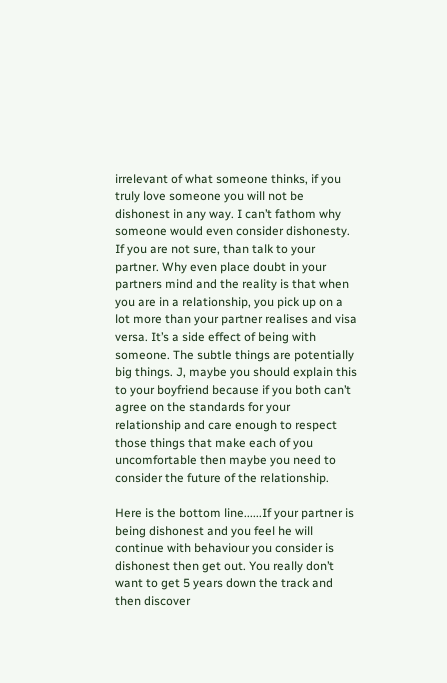irrelevant of what someone thinks, if you truly love someone you will not be dishonest in any way. I can’t fathom why someone would even consider dishonesty. If you are not sure, than talk to your partner. Why even place doubt in your partners mind and the reality is that when you are in a relationship, you pick up on a lot more than your partner realises and visa versa. It’s a side effect of being with someone. The subtle things are potentially big things. J, maybe you should explain this to your boyfriend because if you both can’t agree on the standards for your relationship and care enough to respect those things that make each of you uncomfortable then maybe you need to consider the future of the relationship.

Here is the bottom line......If your partner is being dishonest and you feel he will continue with behaviour you consider is dishonest then get out. You really don’t want to get 5 years down the track and then discover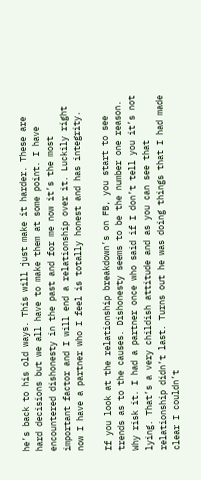he’s back to his old ways. This will just make it harder. These are hard decisions but we all have to make them at some point. I have encountered dishonesty in the past and for me now it’s the most important factor and I will end a relationship over it. Luckily right now I have a partner who I feel is totally honest and has integrity.

If you look at the relationship breakdown’s on FB, you start to see trends as to the causes. Dishonesty seems to be the number one reason. Why risk it. I had a partner once who said if I don’t tell you it’s not lying. That’s a very childish attitude and as you can see that relationship didn’t last. Turns out he was doing things that I had made clear I couldn’t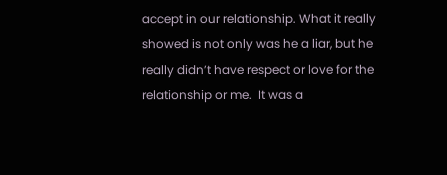accept in our relationship. What it really showed is not only was he a liar, but he really didn’t have respect or love for the relationship or me.  It was a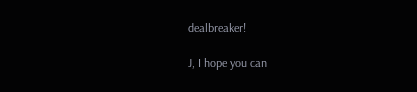dealbreaker!

J, I hope you can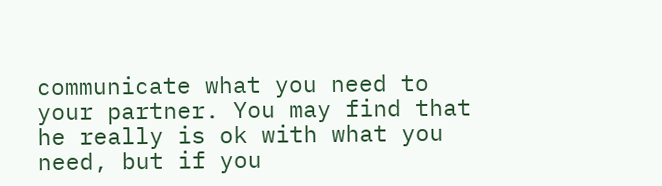communicate what you need to your partner. You may find that he really is ok with what you need, but if you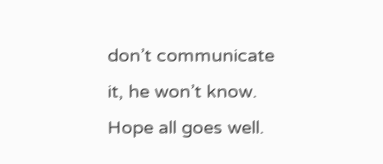don’t communicate it, he won’t know. Hope all goes well.